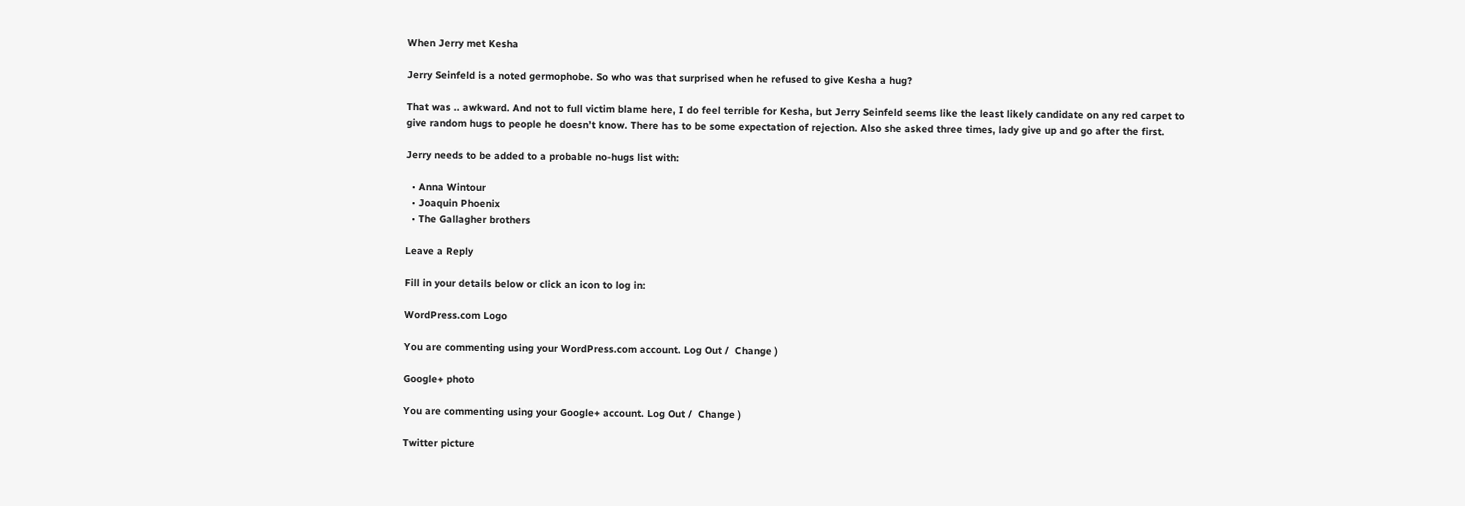When Jerry met Kesha

Jerry Seinfeld is a noted germophobe. So who was that surprised when he refused to give Kesha a hug?

That was .. awkward. And not to full victim blame here, I do feel terrible for Kesha, but Jerry Seinfeld seems like the least likely candidate on any red carpet to give random hugs to people he doesn’t know. There has to be some expectation of rejection. Also she asked three times, lady give up and go after the first.

Jerry needs to be added to a probable no-hugs list with:

  • Anna Wintour
  • Joaquin Phoenix
  • The Gallagher brothers

Leave a Reply

Fill in your details below or click an icon to log in:

WordPress.com Logo

You are commenting using your WordPress.com account. Log Out /  Change )

Google+ photo

You are commenting using your Google+ account. Log Out /  Change )

Twitter picture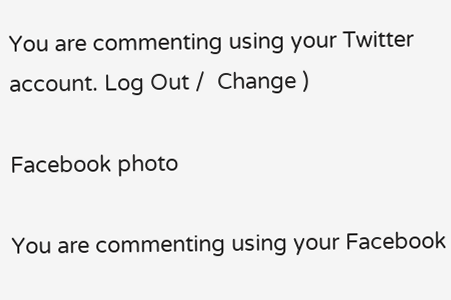You are commenting using your Twitter account. Log Out /  Change )

Facebook photo

You are commenting using your Facebook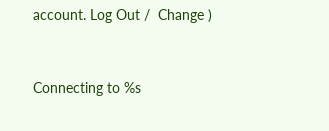account. Log Out /  Change )


Connecting to %s